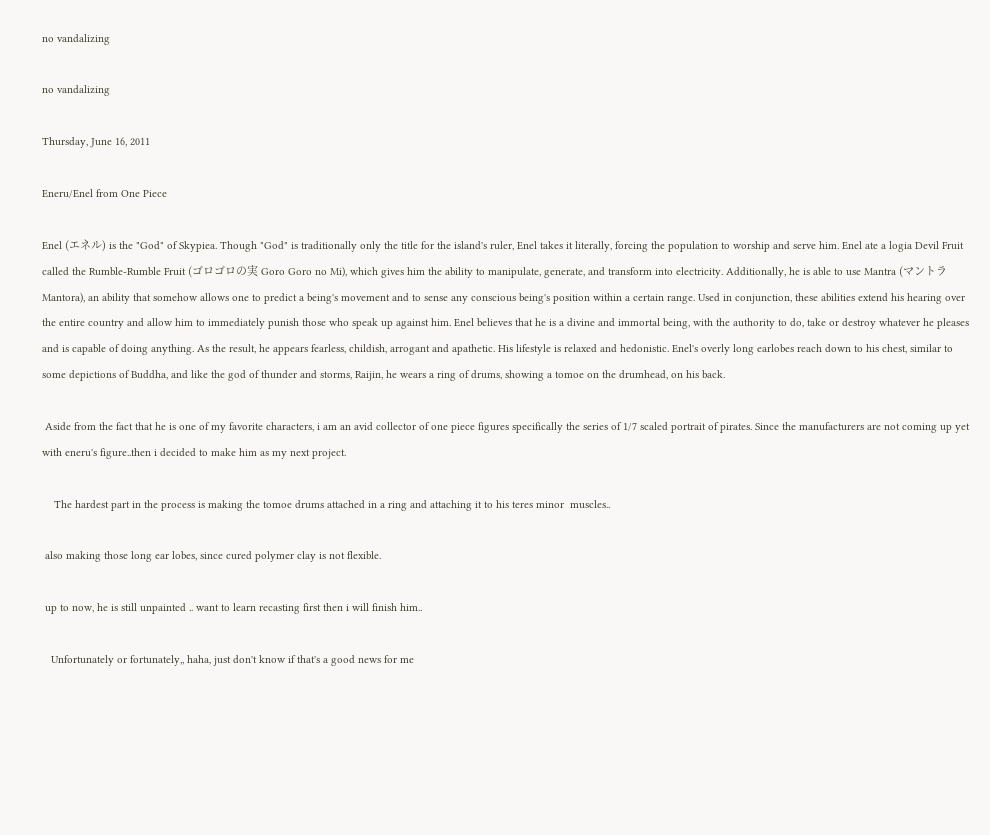no vandalizing

no vandalizing

Thursday, June 16, 2011

Eneru/Enel from One Piece

Enel (エネル) is the "God" of Skypiea. Though "God" is traditionally only the title for the island's ruler, Enel takes it literally, forcing the population to worship and serve him. Enel ate a logia Devil Fruit called the Rumble-Rumble Fruit (ゴロゴロの実 Goro Goro no Mi), which gives him the ability to manipulate, generate, and transform into electricity. Additionally, he is able to use Mantra (マントラ Mantora), an ability that somehow allows one to predict a being's movement and to sense any conscious being's position within a certain range. Used in conjunction, these abilities extend his hearing over the entire country and allow him to immediately punish those who speak up against him. Enel believes that he is a divine and immortal being, with the authority to do, take or destroy whatever he pleases and is capable of doing anything. As the result, he appears fearless, childish, arrogant and apathetic. His lifestyle is relaxed and hedonistic. Enel's overly long earlobes reach down to his chest, similar to some depictions of Buddha, and like the god of thunder and storms, Raijin, he wears a ring of drums, showing a tomoe on the drumhead, on his back.

 Aside from the fact that he is one of my favorite characters, i am an avid collector of one piece figures specifically the series of 1/7 scaled portrait of pirates. Since the manufacturers are not coming up yet with eneru's figure..then i decided to make him as my next project.

    The hardest part in the process is making the tomoe drums attached in a ring and attaching it to his teres minor  muscles..

 also making those long ear lobes, since cured polymer clay is not flexible.

 up to now, he is still unpainted .. want to learn recasting first then i will finish him..

   Unfortunately or fortunately,, haha, just don't know if that's a good news for me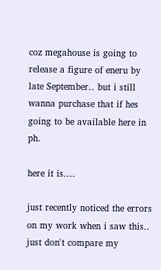coz megahouse is going to release a figure of eneru by late September.. but i still wanna purchase that if hes going to be available here in ph.

here it is....

just recently noticed the errors on my work when i saw this.. just don't compare my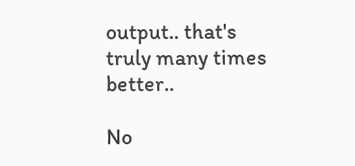output.. that's truly many times better..

No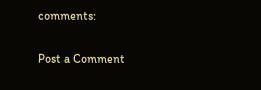comments:

Post a Comment